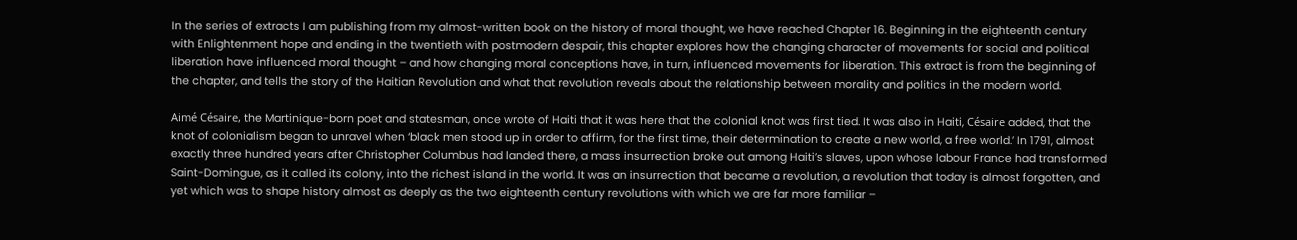In the series of extracts I am publishing from my almost-written book on the history of moral thought, we have reached Chapter 16. Beginning in the eighteenth century with Enlightenment hope and ending in the twentieth with postmodern despair, this chapter explores how the changing character of movements for social and political liberation have influenced moral thought – and how changing moral conceptions have, in turn, influenced movements for liberation. This extract is from the beginning of the chapter, and tells the story of the Haitian Revolution and what that revolution reveals about the relationship between morality and politics in the modern world.

Aimé Césaire, the Martinique-born poet and statesman, once wrote of Haiti that it was here that the colonial knot was first tied. It was also in Haiti, Césaire added, that the knot of colonialism began to unravel when ‘black men stood up in order to affirm, for the first time, their determination to create a new world, a free world.’ In 1791, almost exactly three hundred years after Christopher Columbus had landed there, a mass insurrection broke out among Haiti’s slaves, upon whose labour France had transformed Saint-Domingue, as it called its colony, into the richest island in the world. It was an insurrection that became a revolution, a revolution that today is almost forgotten, and yet which was to shape history almost as deeply as the two eighteenth century revolutions with which we are far more familiar –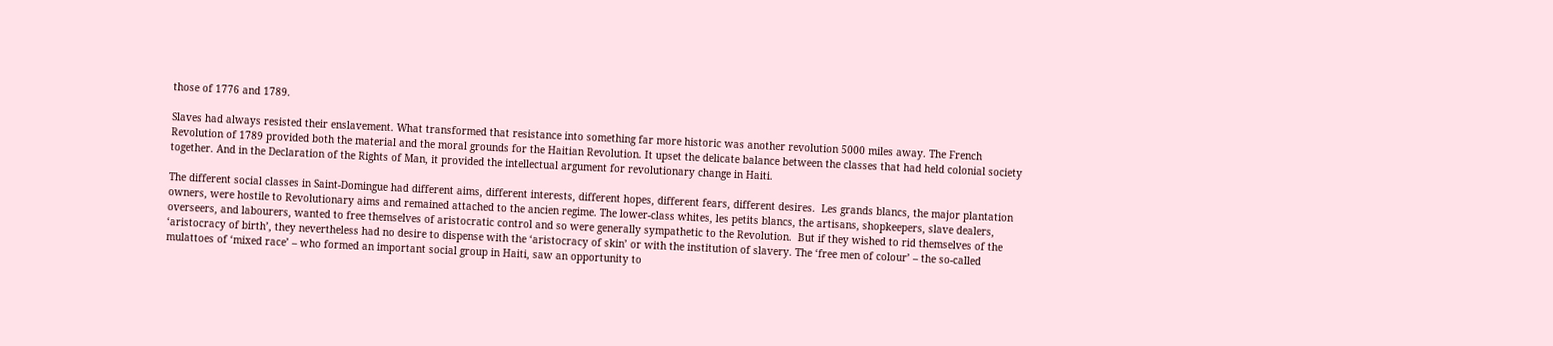those of 1776 and 1789.

Slaves had always resisted their enslavement. What transformed that resistance into something far more historic was another revolution 5000 miles away. The French Revolution of 1789 provided both the material and the moral grounds for the Haitian Revolution. It upset the delicate balance between the classes that had held colonial society together. And in the Declaration of the Rights of Man, it provided the intellectual argument for revolutionary change in Haiti.

The different social classes in Saint-Domingue had different aims, different interests, different hopes, different fears, different desires.  Les grands blancs, the major plantation owners, were hostile to Revolutionary aims and remained attached to the ancien regime. The lower-class whites, les petits blancs, the artisans, shopkeepers, slave dealers, overseers, and labourers, wanted to free themselves of aristocratic control and so were generally sympathetic to the Revolution.  But if they wished to rid themselves of the ‘aristocracy of birth’, they nevertheless had no desire to dispense with the ‘aristocracy of skin’ or with the institution of slavery. The ‘free men of colour’ – the so-called mulattoes of ‘mixed race’ – who formed an important social group in Haiti, saw an opportunity to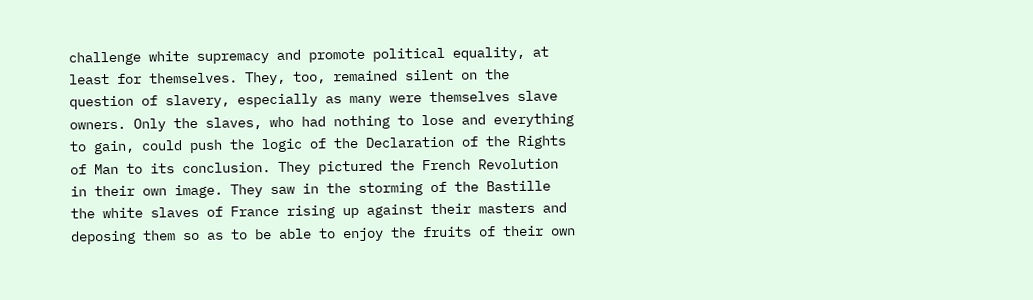challenge white supremacy and promote political equality, at least for themselves. They, too, remained silent on the question of slavery, especially as many were themselves slave owners. Only the slaves, who had nothing to lose and everything to gain, could push the logic of the Declaration of the Rights of Man to its conclusion. They pictured the French Revolution in their own image. They saw in the storming of the Bastille the white slaves of France rising up against their masters and deposing them so as to be able to enjoy the fruits of their own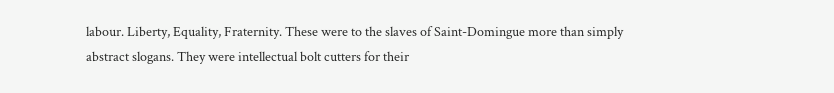labour. Liberty, Equality, Fraternity. These were to the slaves of Saint-Domingue more than simply abstract slogans. They were intellectual bolt cutters for their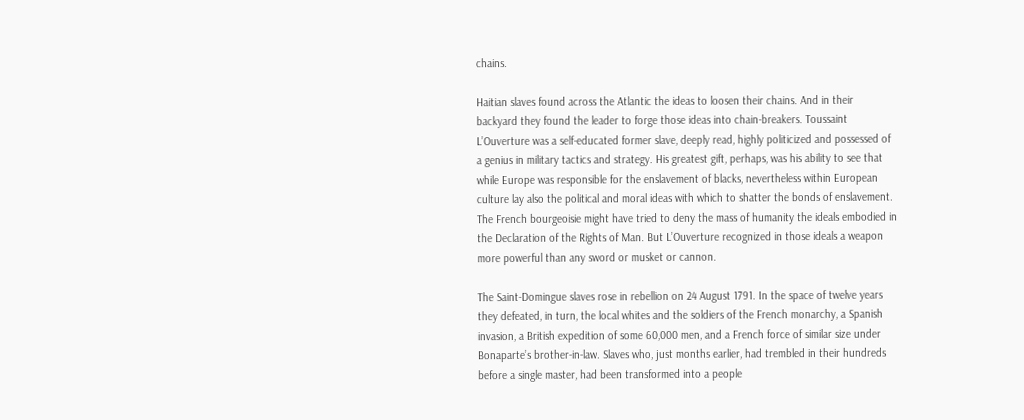chains.

Haitian slaves found across the Atlantic the ideas to loosen their chains. And in their backyard they found the leader to forge those ideas into chain-breakers. Toussaint L’Ouverture was a self-educated former slave, deeply read, highly politicized and possessed of a genius in military tactics and strategy. His greatest gift, perhaps, was his ability to see that while Europe was responsible for the enslavement of blacks, nevertheless within European culture lay also the political and moral ideas with which to shatter the bonds of enslavement.  The French bourgeoisie might have tried to deny the mass of humanity the ideals embodied in the Declaration of the Rights of Man. But L’Ouverture recognized in those ideals a weapon more powerful than any sword or musket or cannon.

The Saint-Domingue slaves rose in rebellion on 24 August 1791. In the space of twelve years they defeated, in turn, the local whites and the soldiers of the French monarchy, a Spanish invasion, a British expedition of some 60,000 men, and a French force of similar size under Bonaparte’s brother-in-law. Slaves who, just months earlier, had trembled in their hundreds before a single master, had been transformed into a people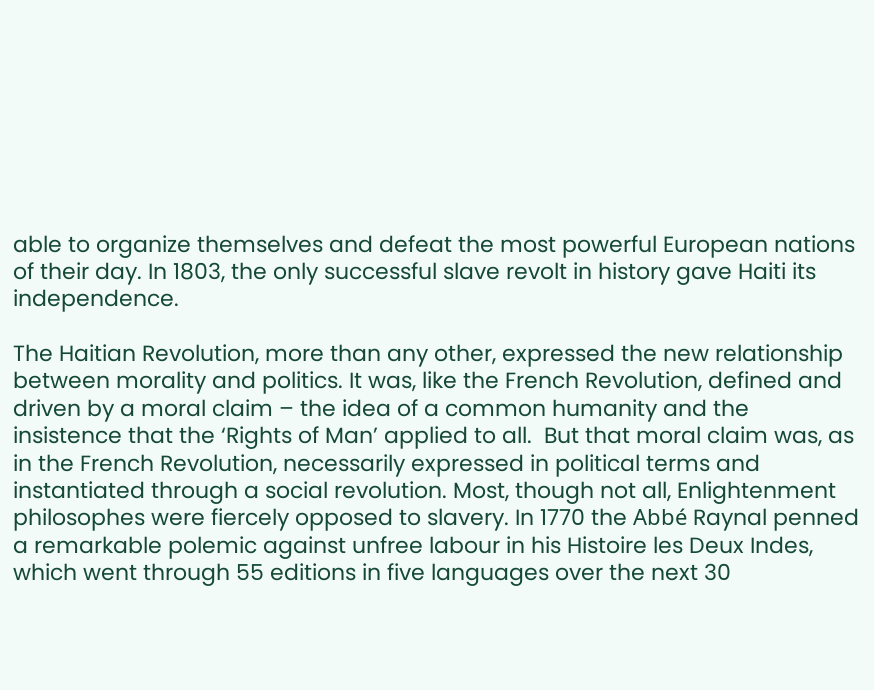able to organize themselves and defeat the most powerful European nations of their day. In 1803, the only successful slave revolt in history gave Haiti its independence.

The Haitian Revolution, more than any other, expressed the new relationship between morality and politics. It was, like the French Revolution, defined and driven by a moral claim – the idea of a common humanity and the insistence that the ‘Rights of Man’ applied to all.  But that moral claim was, as in the French Revolution, necessarily expressed in political terms and instantiated through a social revolution. Most, though not all, Enlightenment philosophes were fiercely opposed to slavery. In 1770 the Abbé Raynal penned a remarkable polemic against unfree labour in his Histoire les Deux Indes, which went through 55 editions in five languages over the next 30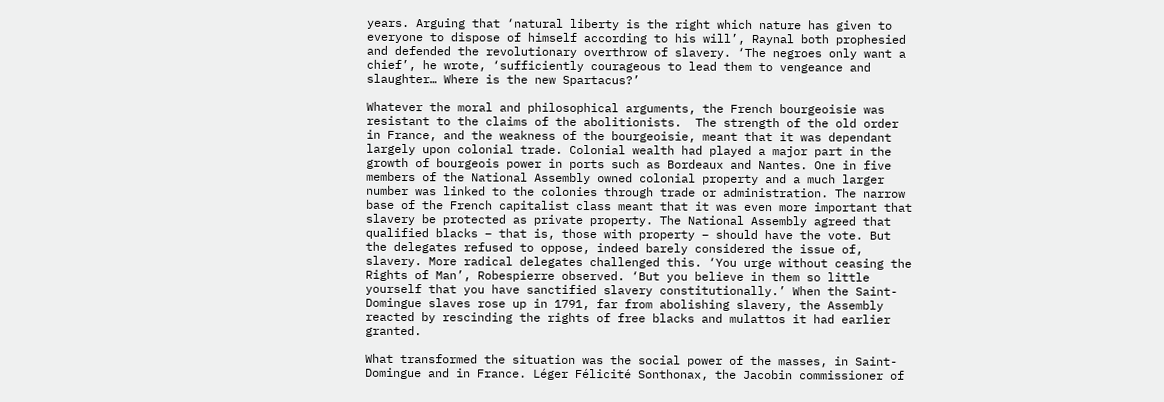years. Arguing that ‘natural liberty is the right which nature has given to everyone to dispose of himself according to his will’, Raynal both prophesied and defended the revolutionary overthrow of slavery. ‘The negroes only want a chief’, he wrote, ‘sufficiently courageous to lead them to vengeance and slaughter… Where is the new Spartacus?’

Whatever the moral and philosophical arguments, the French bourgeoisie was resistant to the claims of the abolitionists.  The strength of the old order in France, and the weakness of the bourgeoisie, meant that it was dependant largely upon colonial trade. Colonial wealth had played a major part in the growth of bourgeois power in ports such as Bordeaux and Nantes. One in five members of the National Assembly owned colonial property and a much larger number was linked to the colonies through trade or administration. The narrow base of the French capitalist class meant that it was even more important that slavery be protected as private property. The National Assembly agreed that qualified blacks – that is, those with property – should have the vote. But the delegates refused to oppose, indeed barely considered the issue of, slavery. More radical delegates challenged this. ‘You urge without ceasing the Rights of Man’, Robespierre observed. ‘But you believe in them so little yourself that you have sanctified slavery constitutionally.’ When the Saint-Domingue slaves rose up in 1791, far from abolishing slavery, the Assembly reacted by rescinding the rights of free blacks and mulattos it had earlier granted.

What transformed the situation was the social power of the masses, in Saint-Domingue and in France. Léger Félicité Sonthonax, the Jacobin commissioner of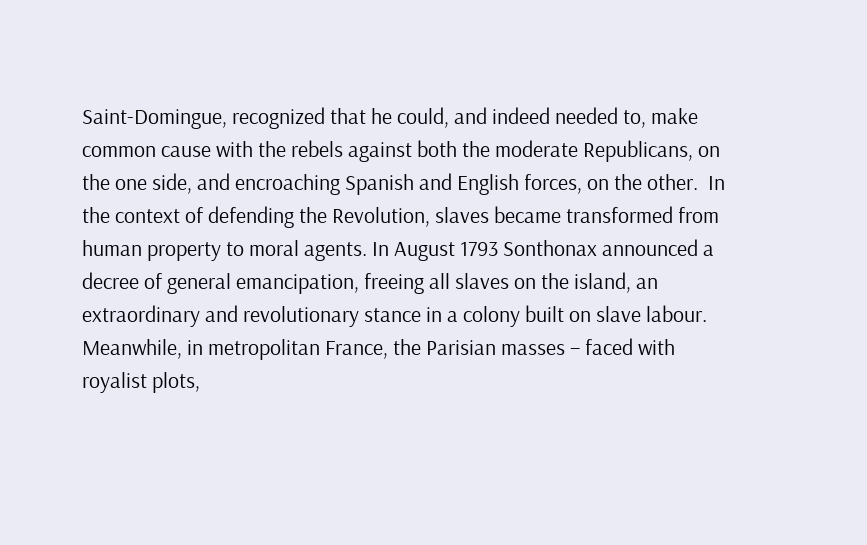Saint-Domingue, recognized that he could, and indeed needed to, make common cause with the rebels against both the moderate Republicans, on the one side, and encroaching Spanish and English forces, on the other.  In the context of defending the Revolution, slaves became transformed from human property to moral agents. In August 1793 Sonthonax announced a decree of general emancipation, freeing all slaves on the island, an extraordinary and revolutionary stance in a colony built on slave labour. Meanwhile, in metropolitan France, the Parisian masses – faced with royalist plots,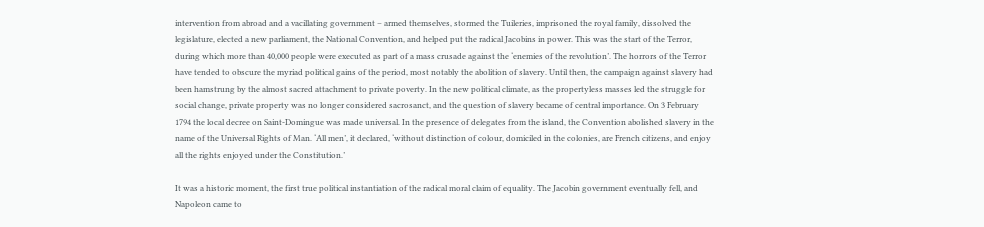intervention from abroad and a vacillating government – armed themselves, stormed the Tuileries, imprisoned the royal family, dissolved the legislature, elected a new parliament, the National Convention, and helped put the radical Jacobins in power. This was the start of the Terror, during which more than 40,000 people were executed as part of a mass crusade against the ‘enemies of the revolution’. The horrors of the Terror have tended to obscure the myriad political gains of the period, most notably the abolition of slavery. Until then, the campaign against slavery had been hamstrung by the almost sacred attachment to private poverty. In the new political climate, as the propertyless masses led the struggle for social change, private property was no longer considered sacrosanct, and the question of slavery became of central importance. On 3 February 1794 the local decree on Saint-Domingue was made universal. In the presence of delegates from the island, the Convention abolished slavery in the name of the Universal Rights of Man. ‘All men’, it declared, ‘without distinction of colour, domiciled in the colonies, are French citizens, and enjoy all the rights enjoyed under the Constitution.’

It was a historic moment, the first true political instantiation of the radical moral claim of equality. The Jacobin government eventually fell, and Napoleon came to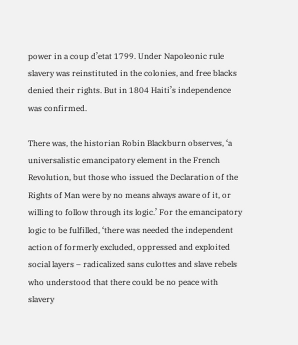power in a coup d’etat 1799. Under Napoleonic rule slavery was reinstituted in the colonies, and free blacks denied their rights. But in 1804 Haiti’s independence was confirmed.

There was, the historian Robin Blackburn observes, ‘a universalistic emancipatory element in the French Revolution, but those who issued the Declaration of the Rights of Man were by no means always aware of it, or willing to follow through its logic.’ For the emancipatory logic to be fulfilled, ‘there was needed the independent action of formerly excluded, oppressed and exploited social layers – radicalized sans culottes and slave rebels who understood that there could be no peace with slavery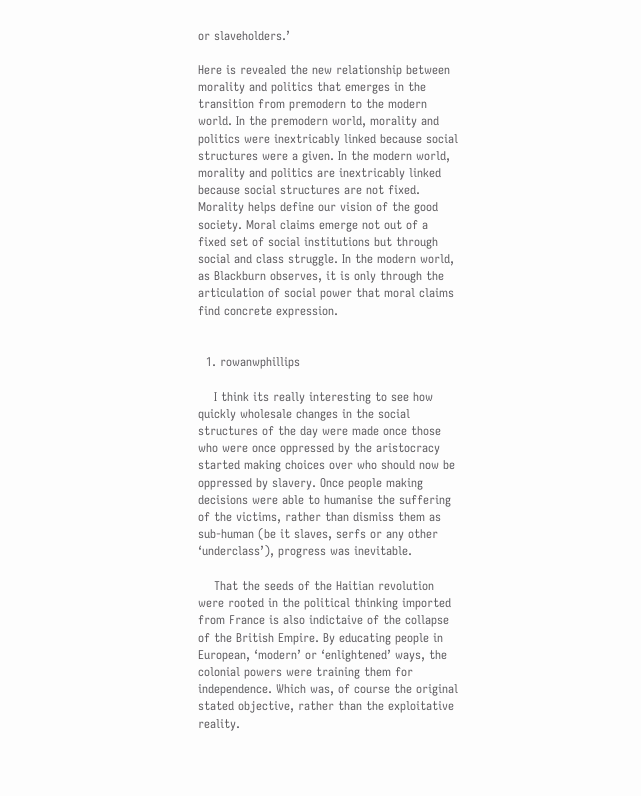or slaveholders.’

Here is revealed the new relationship between morality and politics that emerges in the transition from premodern to the modern world. In the premodern world, morality and politics were inextricably linked because social structures were a given. In the modern world, morality and politics are inextricably linked because social structures are not fixed.  Morality helps define our vision of the good society. Moral claims emerge not out of a fixed set of social institutions but through social and class struggle. In the modern world, as Blackburn observes, it is only through the articulation of social power that moral claims find concrete expression.


  1. rowanwphillips

    I think its really interesting to see how quickly wholesale changes in the social structures of the day were made once those who were once oppressed by the aristocracy started making choices over who should now be oppressed by slavery. Once people making decisions were able to humanise the suffering of the victims, rather than dismiss them as sub-human (be it slaves, serfs or any other ‘underclass’), progress was inevitable.

    That the seeds of the Haitian revolution were rooted in the political thinking imported from France is also indictaive of the collapse of the British Empire. By educating people in European, ‘modern’ or ‘enlightened’ ways, the colonial powers were training them for independence. Which was, of course the original stated objective, rather than the exploitative reality.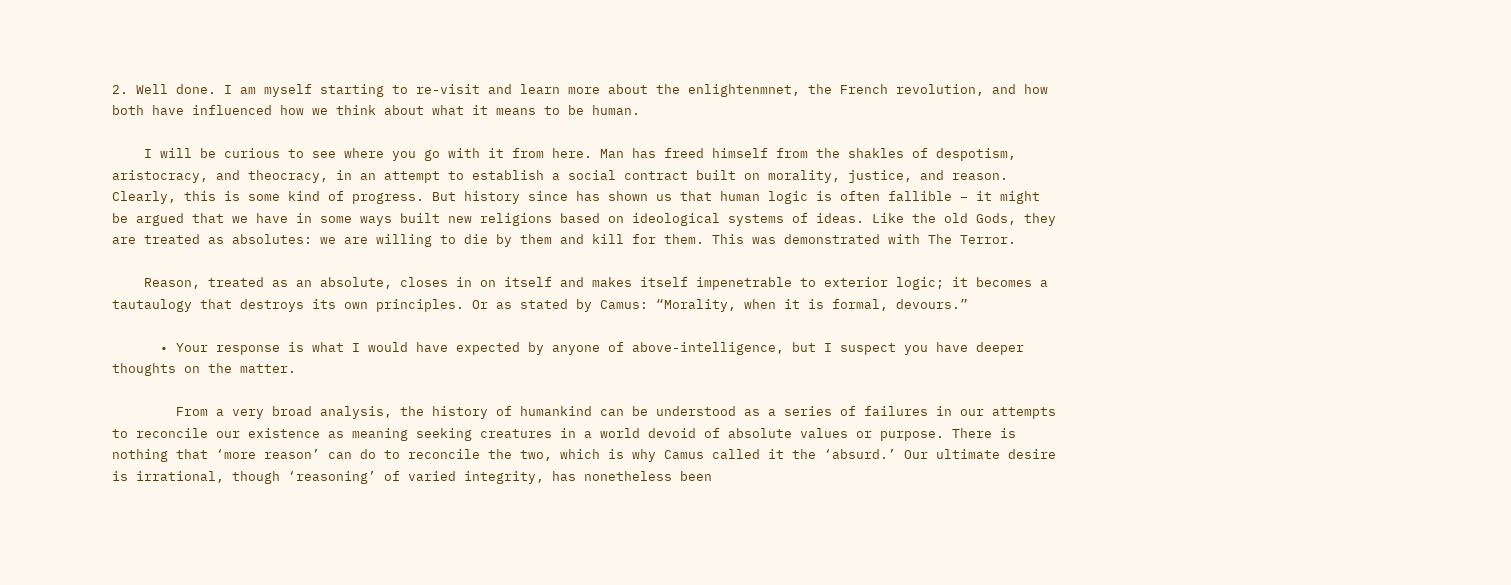2. Well done. I am myself starting to re-visit and learn more about the enlightenmnet, the French revolution, and how both have influenced how we think about what it means to be human.

    I will be curious to see where you go with it from here. Man has freed himself from the shakles of despotism, aristocracy, and theocracy, in an attempt to establish a social contract built on morality, justice, and reason. Clearly, this is some kind of progress. But history since has shown us that human logic is often fallible – it might be argued that we have in some ways built new religions based on ideological systems of ideas. Like the old Gods, they are treated as absolutes: we are willing to die by them and kill for them. This was demonstrated with The Terror.

    Reason, treated as an absolute, closes in on itself and makes itself impenetrable to exterior logic; it becomes a tautaulogy that destroys its own principles. Or as stated by Camus: “Morality, when it is formal, devours.”

      • Your response is what I would have expected by anyone of above-intelligence, but I suspect you have deeper thoughts on the matter.

        From a very broad analysis, the history of humankind can be understood as a series of failures in our attempts to reconcile our existence as meaning seeking creatures in a world devoid of absolute values or purpose. There is nothing that ‘more reason’ can do to reconcile the two, which is why Camus called it the ‘absurd.’ Our ultimate desire is irrational, though ‘reasoning’ of varied integrity, has nonetheless been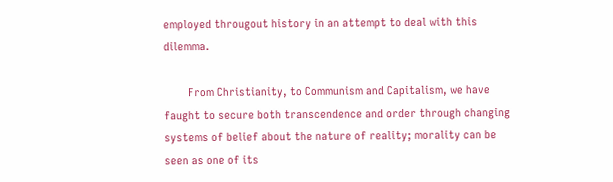employed througout history in an attempt to deal with this dilemma.

        From Christianity, to Communism and Capitalism, we have faught to secure both transcendence and order through changing systems of belief about the nature of reality; morality can be seen as one of its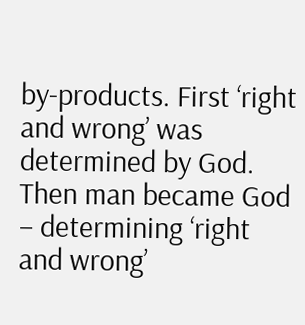by-products. First ‘right and wrong’ was determined by God. Then man became God – determining ‘right and wrong’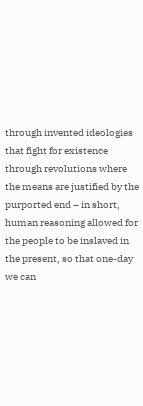through invented ideologies that fight for existence through revolutions where the means are justified by the purported end – in short, human reasoning allowed for the people to be inslaved in the present, so that one-day we can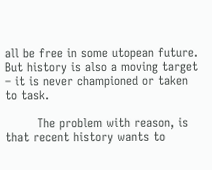all be free in some utopean future. But history is also a moving target – it is never championed or taken to task.

        The problem with reason, is that recent history wants to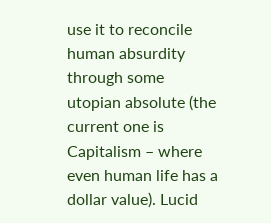use it to reconcile human absurdity through some utopian absolute (the current one is Capitalism – where even human life has a dollar value). Lucid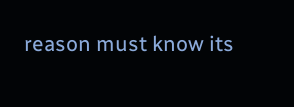reason must know its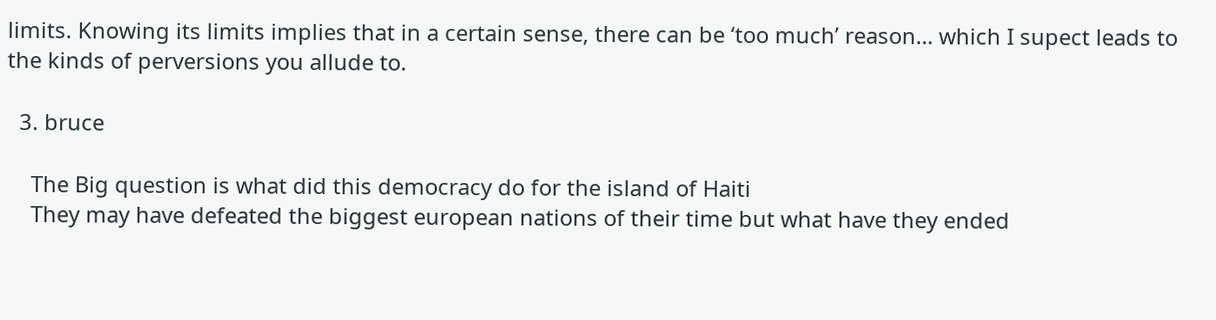limits. Knowing its limits implies that in a certain sense, there can be ‘too much’ reason… which I supect leads to the kinds of perversions you allude to.

  3. bruce

    The Big question is what did this democracy do for the island of Haiti
    They may have defeated the biggest european nations of their time but what have they ended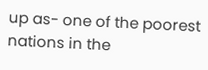up as- one of the poorest nations in the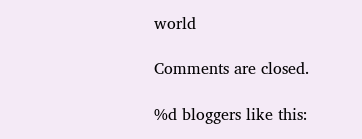world

Comments are closed.

%d bloggers like this: